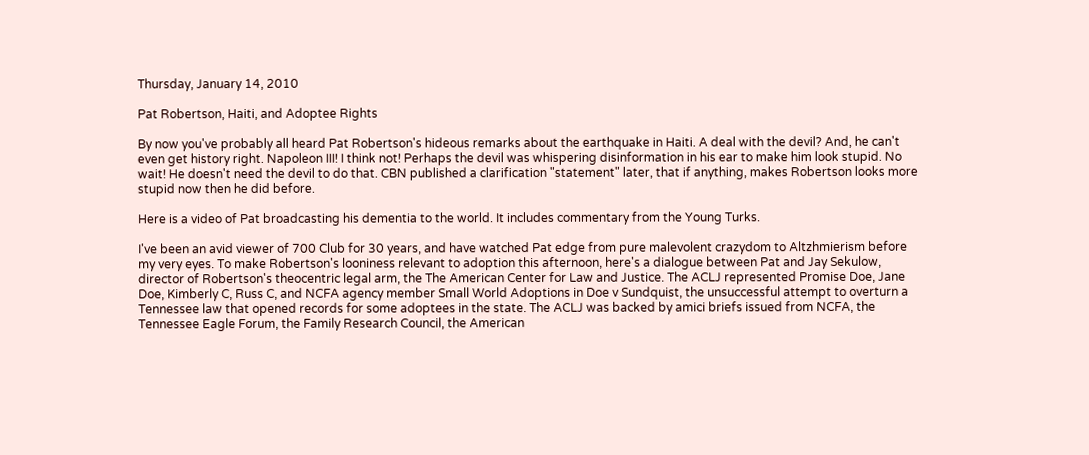Thursday, January 14, 2010

Pat Robertson, Haiti, and Adoptee Rights

By now you've probably all heard Pat Robertson's hideous remarks about the earthquake in Haiti. A deal with the devil? And, he can't even get history right. Napoleon III! I think not! Perhaps the devil was whispering disinformation in his ear to make him look stupid. No wait! He doesn't need the devil to do that. CBN published a clarification "statement" later, that if anything, makes Robertson looks more stupid now then he did before.

Here is a video of Pat broadcasting his dementia to the world. It includes commentary from the Young Turks.

I've been an avid viewer of 700 Club for 30 years, and have watched Pat edge from pure malevolent crazydom to Altzhmierism before my very eyes. To make Robertson's looniness relevant to adoption this afternoon, here's a dialogue between Pat and Jay Sekulow, director of Robertson's theocentric legal arm, the The American Center for Law and Justice. The ACLJ represented Promise Doe, Jane Doe, Kimberly C, Russ C, and NCFA agency member Small World Adoptions in Doe v Sundquist, the unsuccessful attempt to overturn a Tennessee law that opened records for some adoptees in the state. The ACLJ was backed by amici briefs issued from NCFA, the Tennessee Eagle Forum, the Family Research Council, the American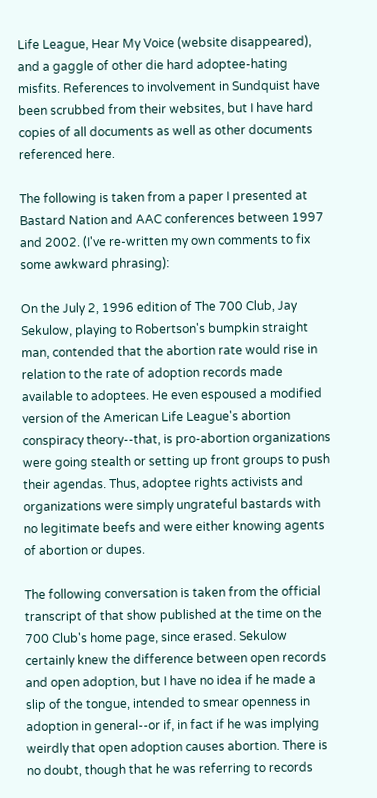Life League, Hear My Voice (website disappeared), and a gaggle of other die hard adoptee-hating misfits. References to involvement in Sundquist have been scrubbed from their websites, but I have hard copies of all documents as well as other documents referenced here.

The following is taken from a paper I presented at Bastard Nation and AAC conferences between 1997 and 2002. (I've re-written my own comments to fix some awkward phrasing):

On the July 2, 1996 edition of The 700 Club, Jay Sekulow, playing to Robertson's bumpkin straight man, contended that the abortion rate would rise in relation to the rate of adoption records made available to adoptees. He even espoused a modified version of the American Life League's abortion conspiracy theory--that, is pro-abortion organizations were going stealth or setting up front groups to push their agendas. Thus, adoptee rights activists and organizations were simply ungrateful bastards with no legitimate beefs and were either knowing agents of abortion or dupes.

The following conversation is taken from the official transcript of that show published at the time on the 700 Club's home page, since erased. Sekulow certainly knew the difference between open records and open adoption, but I have no idea if he made a slip of the tongue, intended to smear openness in adoption in general--or if, in fact if he was implying weirdly that open adoption causes abortion. There is no doubt, though that he was referring to records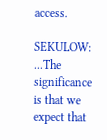access.

SEKULOW: ...The significance is that we expect that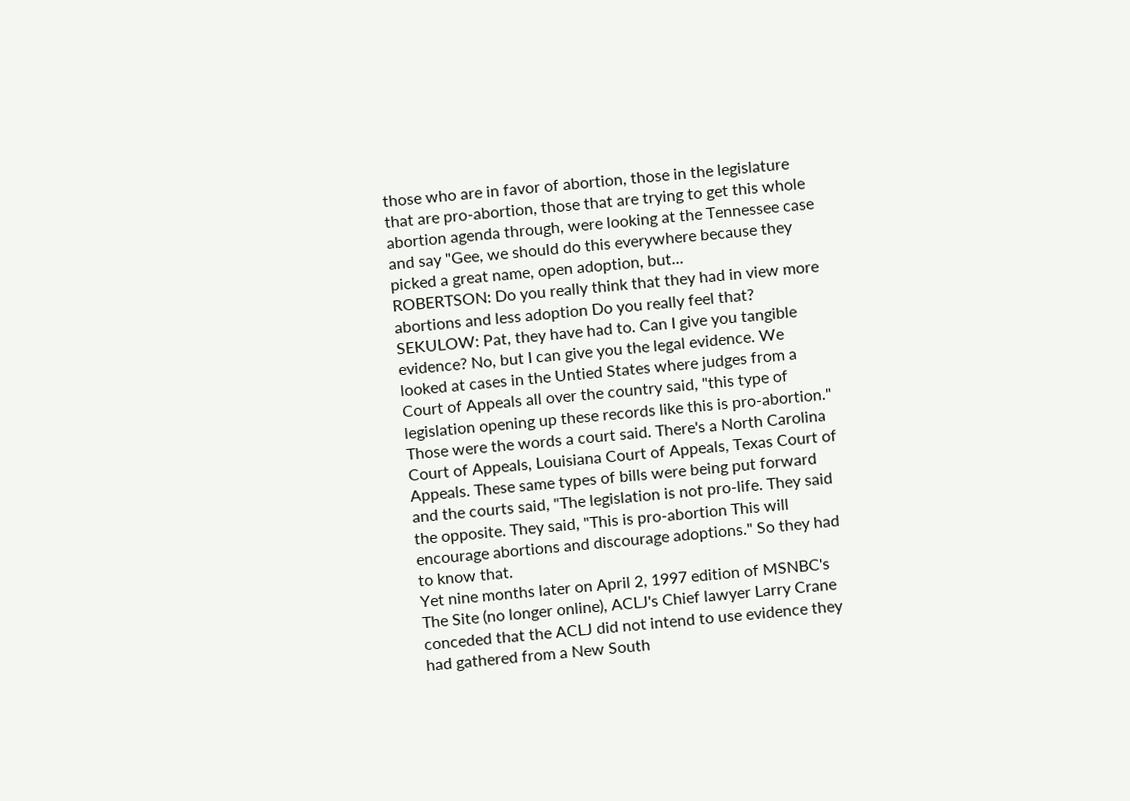those who are in favor of abortion, those in the legislature that are pro-abortion, those that are trying to get this whole abortion agenda through, were looking at the Tennessee case and say "Gee, we should do this everywhere because they picked a great name, open adoption, but...
ROBERTSON: Do you really think that they had in view more abortions and less adoption Do you really feel that?
SEKULOW: Pat, they have had to. Can I give you tangible evidence? No, but I can give you the legal evidence. We looked at cases in the Untied States where judges from a Court of Appeals all over the country said, "this type of legislation opening up these records like this is pro-abortion." Those were the words a court said. There's a North Carolina Court of Appeals, Louisiana Court of Appeals, Texas Court of Appeals. These same types of bills were being put forward and the courts said, "The legislation is not pro-life. They said the opposite. They said, "This is pro-abortion This will encourage abortions and discourage adoptions." So they had to know that.
Yet nine months later on April 2, 1997 edition of MSNBC's The Site (no longer online), ACLJ's Chief lawyer Larry Crane conceded that the ACLJ did not intend to use evidence they had gathered from a New South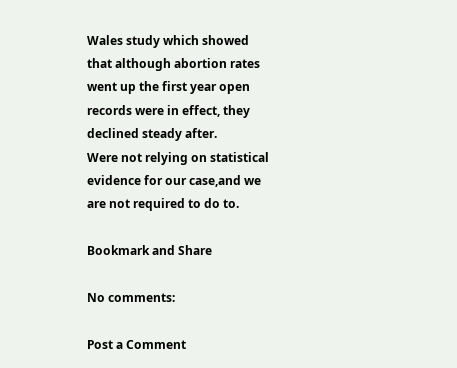Wales study which showed that although abortion rates went up the first year open records were in effect, they declined steady after.
Were not relying on statistical evidence for our case,and we are not required to do to.

Bookmark and Share

No comments:

Post a Comment